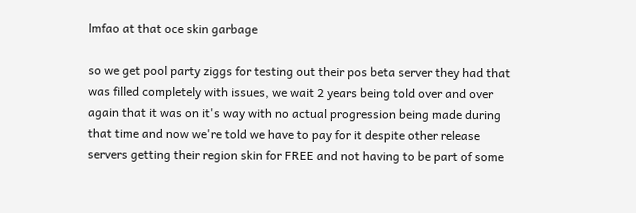lmfao at that oce skin garbage

so we get pool party ziggs for testing out their pos beta server they had that was filled completely with issues, we wait 2 years being told over and over again that it was on it's way with no actual progression being made during that time and now we're told we have to pay for it despite other release servers getting their region skin for FREE and not having to be part of some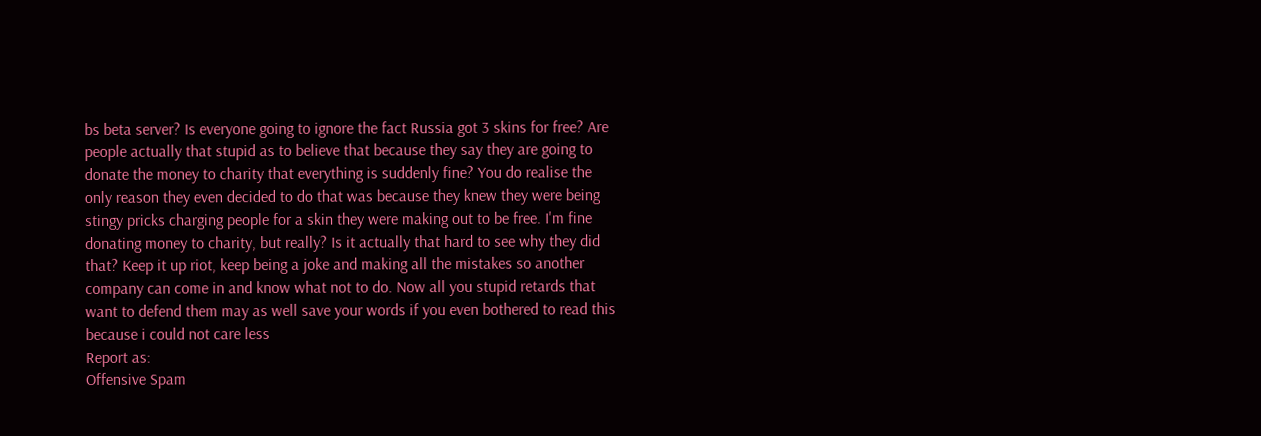bs beta server? Is everyone going to ignore the fact Russia got 3 skins for free? Are people actually that stupid as to believe that because they say they are going to donate the money to charity that everything is suddenly fine? You do realise the only reason they even decided to do that was because they knew they were being stingy pricks charging people for a skin they were making out to be free. I'm fine donating money to charity, but really? Is it actually that hard to see why they did that? Keep it up riot, keep being a joke and making all the mistakes so another company can come in and know what not to do. Now all you stupid retards that want to defend them may as well save your words if you even bothered to read this because i could not care less
Report as:
Offensive Spam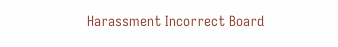Harassment Incorrect Board